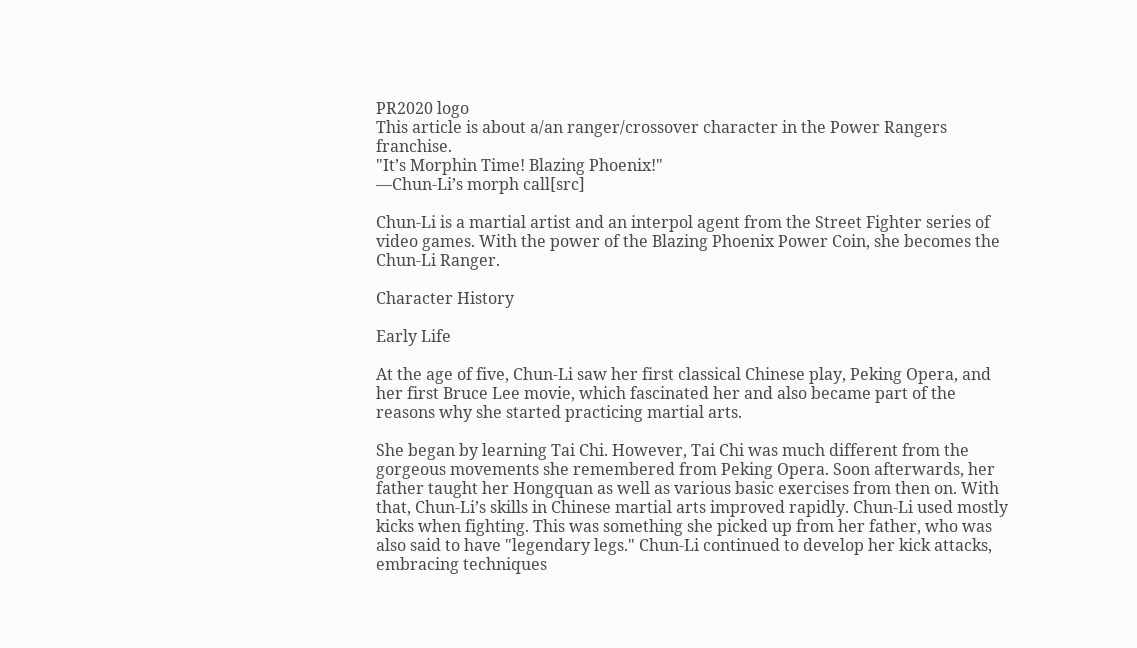PR2020 logo
This article is about a/an ranger/crossover character in the Power Rangers franchise.
"It’s Morphin Time! Blazing Phoenix!"
―Chun-Li’s morph call[src]

Chun-Li is a martial artist and an interpol agent from the Street Fighter series of video games. With the power of the Blazing Phoenix Power Coin, she becomes the Chun-Li Ranger.

Character History

Early Life

At the age of five, Chun-Li saw her first classical Chinese play, Peking Opera, and her first Bruce Lee movie, which fascinated her and also became part of the reasons why she started practicing martial arts.

She began by learning Tai Chi. However, Tai Chi was much different from the gorgeous movements she remembered from Peking Opera. Soon afterwards, her father taught her Hongquan as well as various basic exercises from then on. With that, Chun-Li’s skills in Chinese martial arts improved rapidly. Chun-Li used mostly kicks when fighting. This was something she picked up from her father, who was also said to have "legendary legs." Chun-Li continued to develop her kick attacks, embracing techniques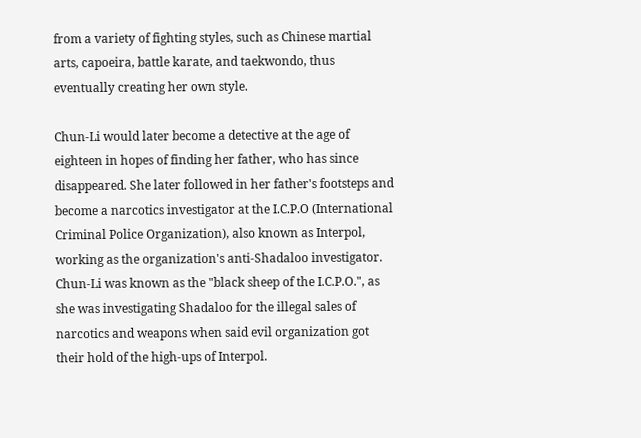from a variety of fighting styles, such as Chinese martial arts, capoeira, battle karate, and taekwondo, thus eventually creating her own style.

Chun-Li would later become a detective at the age of eighteen in hopes of finding her father, who has since disappeared. She later followed in her father's footsteps and become a narcotics investigator at the I.C.P.O (International Criminal Police Organization), also known as Interpol, working as the organization's anti-Shadaloo investigator. Chun-Li was known as the "black sheep of the I.C.P.O.", as she was investigating Shadaloo for the illegal sales of narcotics and weapons when said evil organization got their hold of the high-ups of Interpol.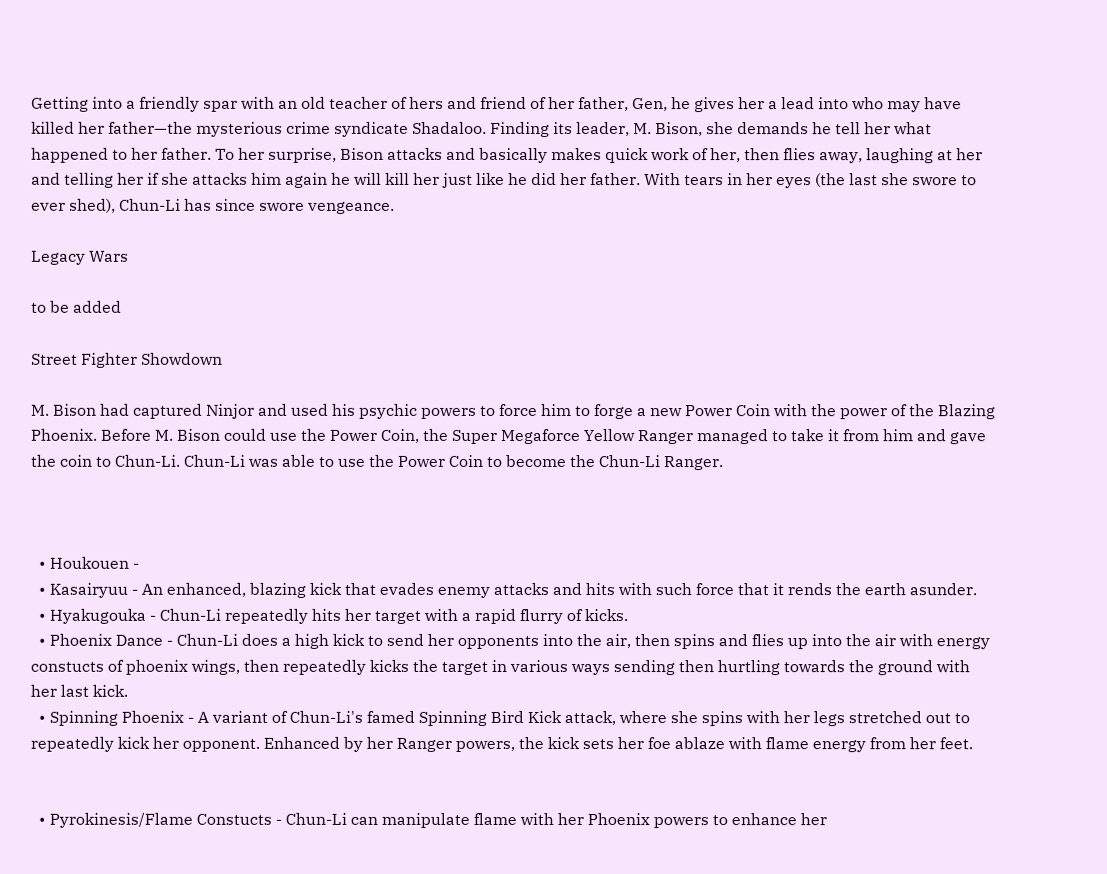Getting into a friendly spar with an old teacher of hers and friend of her father, Gen, he gives her a lead into who may have killed her father—the mysterious crime syndicate Shadaloo. Finding its leader, M. Bison, she demands he tell her what happened to her father. To her surprise, Bison attacks and basically makes quick work of her, then flies away, laughing at her and telling her if she attacks him again he will kill her just like he did her father. With tears in her eyes (the last she swore to ever shed), Chun-Li has since swore vengeance.

Legacy Wars

to be added

Street Fighter Showdown

M. Bison had captured Ninjor and used his psychic powers to force him to forge a new Power Coin with the power of the Blazing Phoenix. Before M. Bison could use the Power Coin, the Super Megaforce Yellow Ranger managed to take it from him and gave the coin to Chun-Li. Chun-Li was able to use the Power Coin to become the Chun-Li Ranger.



  • Houkouen -
  • Kasairyuu - An enhanced, blazing kick that evades enemy attacks and hits with such force that it rends the earth asunder.
  • Hyakugouka - Chun-Li repeatedly hits her target with a rapid flurry of kicks.
  • Phoenix Dance - Chun-Li does a high kick to send her opponents into the air, then spins and flies up into the air with energy constucts of phoenix wings, then repeatedly kicks the target in various ways sending then hurtling towards the ground with her last kick.
  • Spinning Phoenix - A variant of Chun-Li's famed Spinning Bird Kick attack, where she spins with her legs stretched out to repeatedly kick her opponent. Enhanced by her Ranger powers, the kick sets her foe ablaze with flame energy from her feet.


  • Pyrokinesis/Flame Constucts - Chun-Li can manipulate flame with her Phoenix powers to enhance her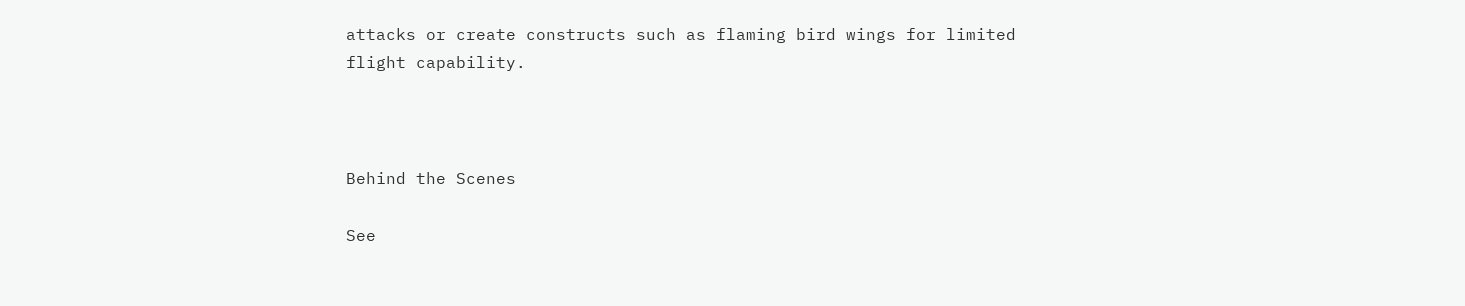attacks or create constructs such as flaming bird wings for limited flight capability.



Behind the Scenes

See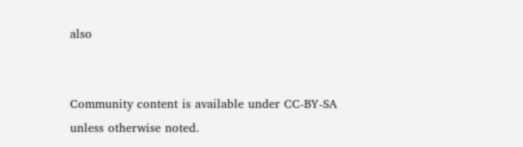also


Community content is available under CC-BY-SA unless otherwise noted.